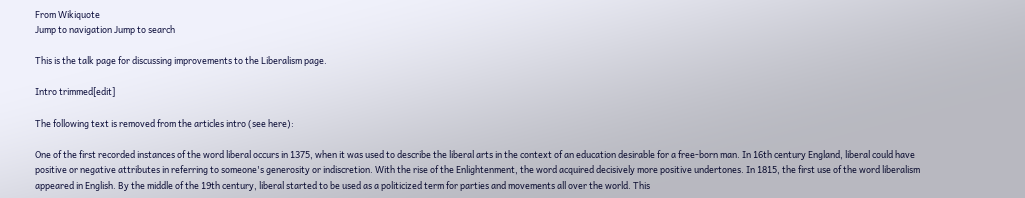From Wikiquote
Jump to navigation Jump to search

This is the talk page for discussing improvements to the Liberalism page.

Intro trimmed[edit]

The following text is removed from the articles intro (see here):

One of the first recorded instances of the word liberal occurs in 1375, when it was used to describe the liberal arts in the context of an education desirable for a free-born man. In 16th century England, liberal could have positive or negative attributes in referring to someone's generosity or indiscretion. With the rise of the Enlightenment, the word acquired decisively more positive undertones. In 1815, the first use of the word liberalism appeared in English. By the middle of the 19th century, liberal started to be used as a politicized term for parties and movements all over the world. This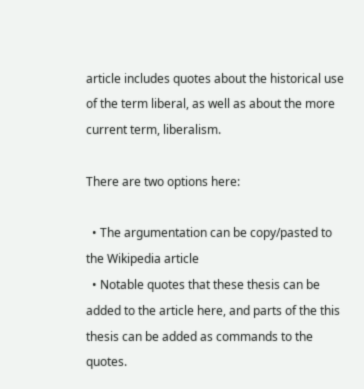article includes quotes about the historical use of the term liberal, as well as about the more current term, liberalism.

There are two options here:

  • The argumentation can be copy/pasted to the Wikipedia article
  • Notable quotes that these thesis can be added to the article here, and parts of the this thesis can be added as commands to the quotes.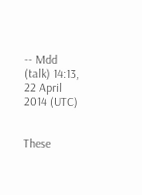-- Mdd (talk) 14:13, 22 April 2014 (UTC)


These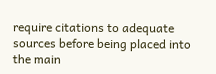require citations to adequate sources before being placed into the main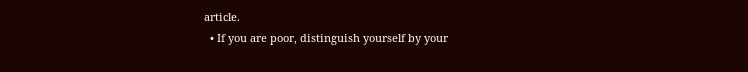article.
  • If you are poor, distinguish yourself by your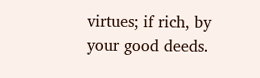virtues; if rich, by your good deeds.